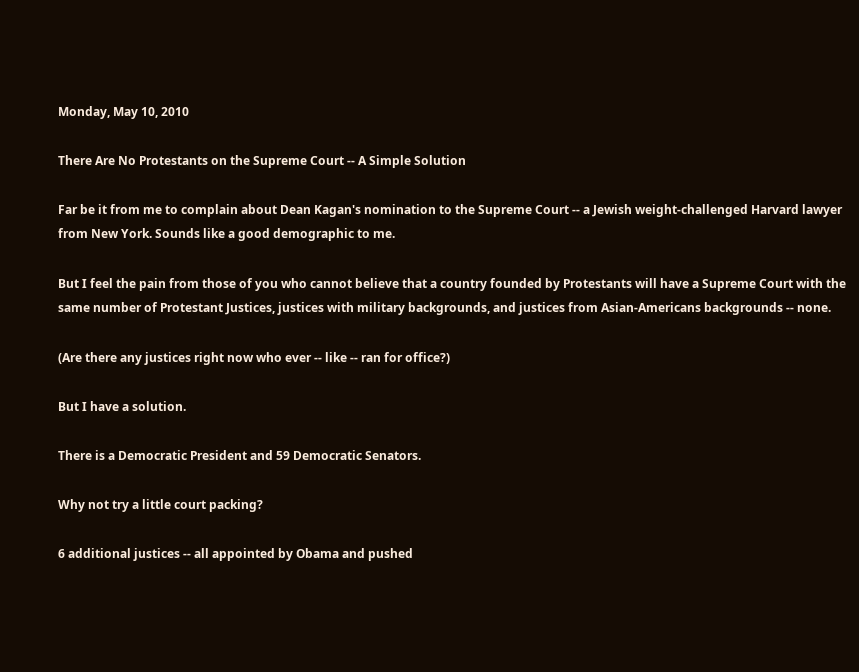Monday, May 10, 2010

There Are No Protestants on the Supreme Court -- A Simple Solution

Far be it from me to complain about Dean Kagan's nomination to the Supreme Court -- a Jewish weight-challenged Harvard lawyer from New York. Sounds like a good demographic to me.

But I feel the pain from those of you who cannot believe that a country founded by Protestants will have a Supreme Court with the same number of Protestant Justices, justices with military backgrounds, and justices from Asian-Americans backgrounds -- none.

(Are there any justices right now who ever -- like -- ran for office?)

But I have a solution.

There is a Democratic President and 59 Democratic Senators.

Why not try a little court packing?

6 additional justices -- all appointed by Obama and pushed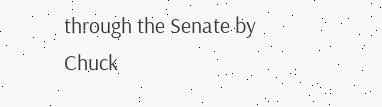through the Senate by Chuck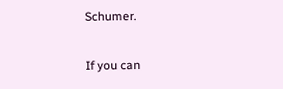Schumer.

If you can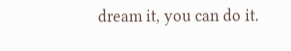dream it, you can do it.